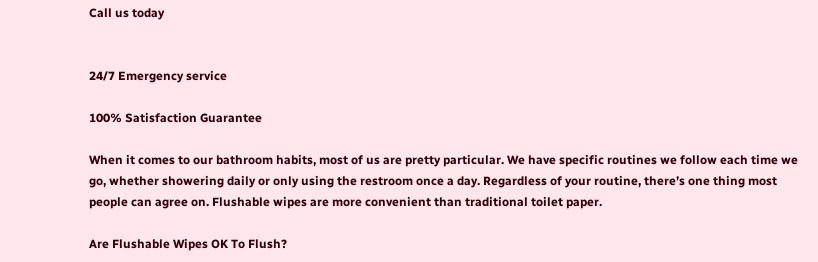Call us today


24/7 Emergency service

100% Satisfaction Guarantee

When it comes to our bathroom habits, most of us are pretty particular. We have specific routines we follow each time we go, whether showering daily or only using the restroom once a day. Regardless of your routine, there’s one thing most people can agree on. Flushable wipes are more convenient than traditional toilet paper.

Are Flushable Wipes OK To Flush?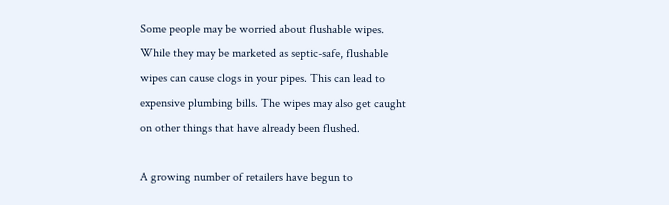Some people may be worried about flushable wipes. While they may be marketed as septic-safe, flushable wipes can cause clogs in your pipes. This can lead to expensive plumbing bills. The wipes may also get caught on other things that have already been flushed.

A growing number of retailers have begun to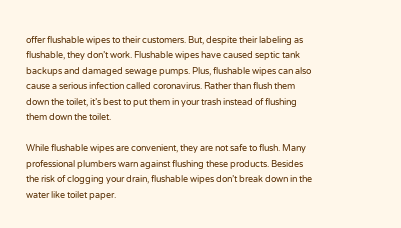offer flushable wipes to their customers. But, despite their labeling as flushable, they don’t work. Flushable wipes have caused septic tank backups and damaged sewage pumps. Plus, flushable wipes can also cause a serious infection called coronavirus. Rather than flush them down the toilet, it’s best to put them in your trash instead of flushing them down the toilet.

While flushable wipes are convenient, they are not safe to flush. Many professional plumbers warn against flushing these products. Besides the risk of clogging your drain, flushable wipes don’t break down in the water like toilet paper.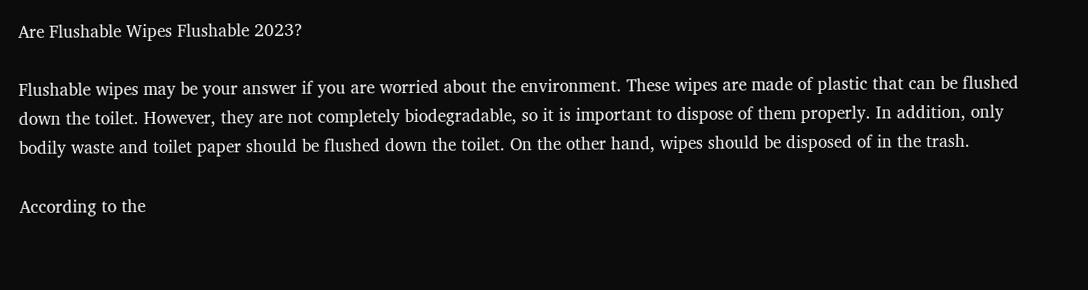Are Flushable Wipes Flushable 2023?

Flushable wipes may be your answer if you are worried about the environment. These wipes are made of plastic that can be flushed down the toilet. However, they are not completely biodegradable, so it is important to dispose of them properly. In addition, only bodily waste and toilet paper should be flushed down the toilet. On the other hand, wipes should be disposed of in the trash.

According to the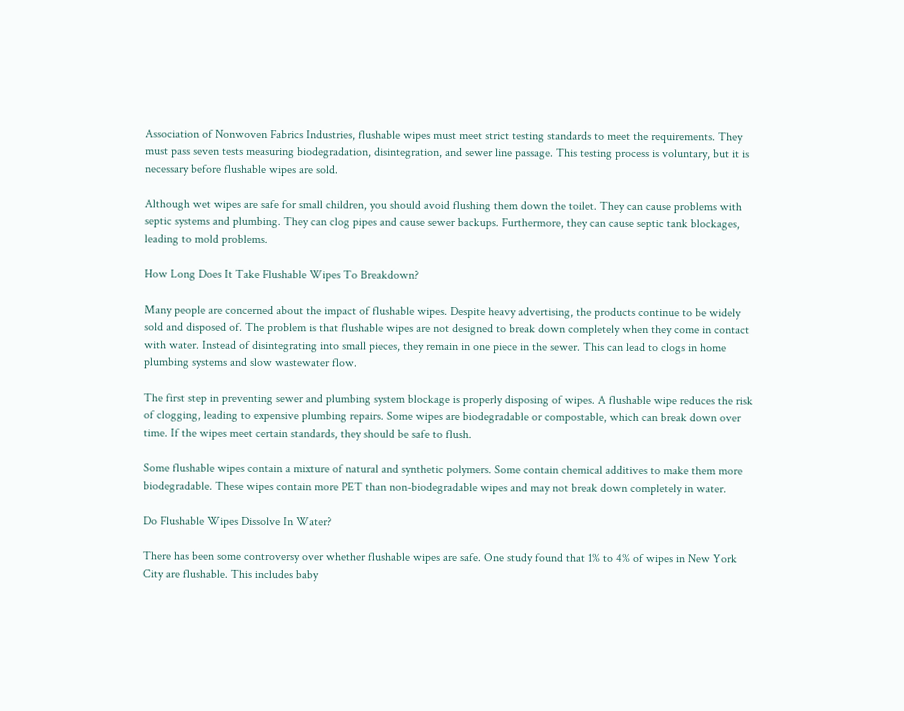Association of Nonwoven Fabrics Industries, flushable wipes must meet strict testing standards to meet the requirements. They must pass seven tests measuring biodegradation, disintegration, and sewer line passage. This testing process is voluntary, but it is necessary before flushable wipes are sold.

Although wet wipes are safe for small children, you should avoid flushing them down the toilet. They can cause problems with septic systems and plumbing. They can clog pipes and cause sewer backups. Furthermore, they can cause septic tank blockages, leading to mold problems.

How Long Does It Take Flushable Wipes To Breakdown?

Many people are concerned about the impact of flushable wipes. Despite heavy advertising, the products continue to be widely sold and disposed of. The problem is that flushable wipes are not designed to break down completely when they come in contact with water. Instead of disintegrating into small pieces, they remain in one piece in the sewer. This can lead to clogs in home plumbing systems and slow wastewater flow.

The first step in preventing sewer and plumbing system blockage is properly disposing of wipes. A flushable wipe reduces the risk of clogging, leading to expensive plumbing repairs. Some wipes are biodegradable or compostable, which can break down over time. If the wipes meet certain standards, they should be safe to flush.

Some flushable wipes contain a mixture of natural and synthetic polymers. Some contain chemical additives to make them more biodegradable. These wipes contain more PET than non-biodegradable wipes and may not break down completely in water.

Do Flushable Wipes Dissolve In Water?

There has been some controversy over whether flushable wipes are safe. One study found that 1% to 4% of wipes in New York City are flushable. This includes baby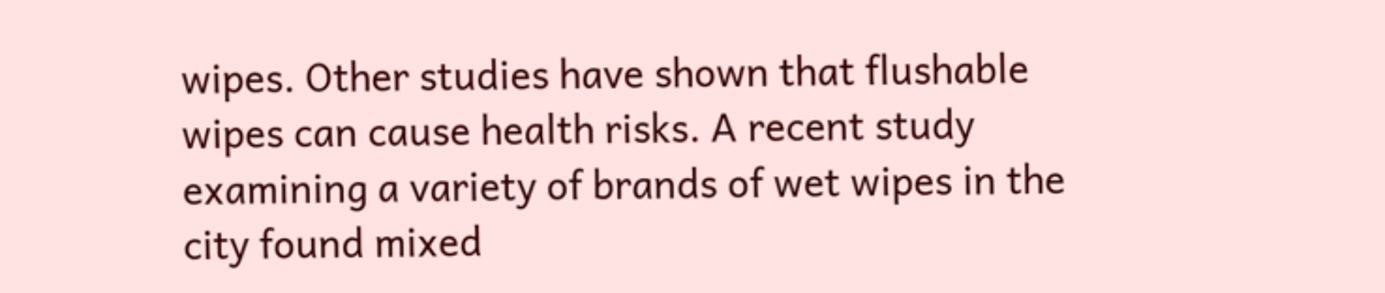wipes. Other studies have shown that flushable wipes can cause health risks. A recent study examining a variety of brands of wet wipes in the city found mixed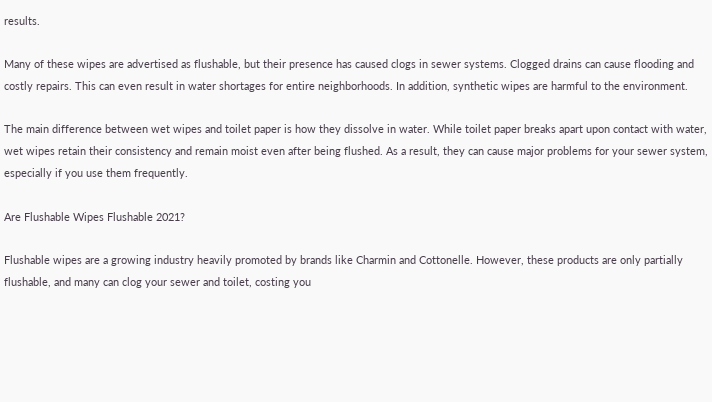results.

Many of these wipes are advertised as flushable, but their presence has caused clogs in sewer systems. Clogged drains can cause flooding and costly repairs. This can even result in water shortages for entire neighborhoods. In addition, synthetic wipes are harmful to the environment.

The main difference between wet wipes and toilet paper is how they dissolve in water. While toilet paper breaks apart upon contact with water, wet wipes retain their consistency and remain moist even after being flushed. As a result, they can cause major problems for your sewer system, especially if you use them frequently.

Are Flushable Wipes Flushable 2021?

Flushable wipes are a growing industry heavily promoted by brands like Charmin and Cottonelle. However, these products are only partially flushable, and many can clog your sewer and toilet, costing you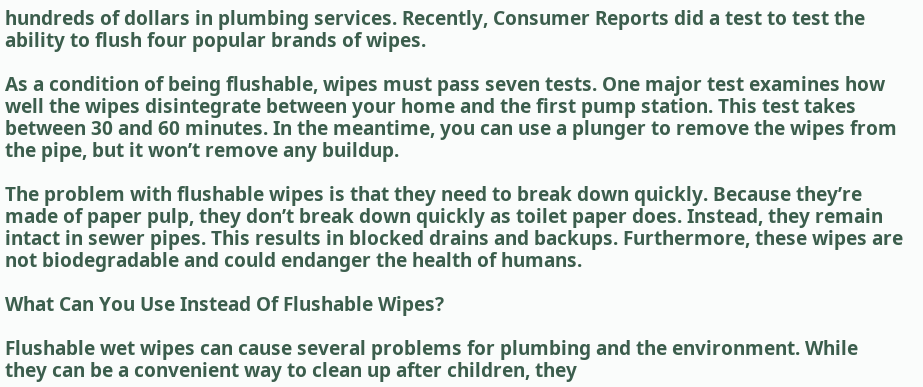hundreds of dollars in plumbing services. Recently, Consumer Reports did a test to test the ability to flush four popular brands of wipes.

As a condition of being flushable, wipes must pass seven tests. One major test examines how well the wipes disintegrate between your home and the first pump station. This test takes between 30 and 60 minutes. In the meantime, you can use a plunger to remove the wipes from the pipe, but it won’t remove any buildup.

The problem with flushable wipes is that they need to break down quickly. Because they’re made of paper pulp, they don’t break down quickly as toilet paper does. Instead, they remain intact in sewer pipes. This results in blocked drains and backups. Furthermore, these wipes are not biodegradable and could endanger the health of humans.

What Can You Use Instead Of Flushable Wipes?

Flushable wet wipes can cause several problems for plumbing and the environment. While they can be a convenient way to clean up after children, they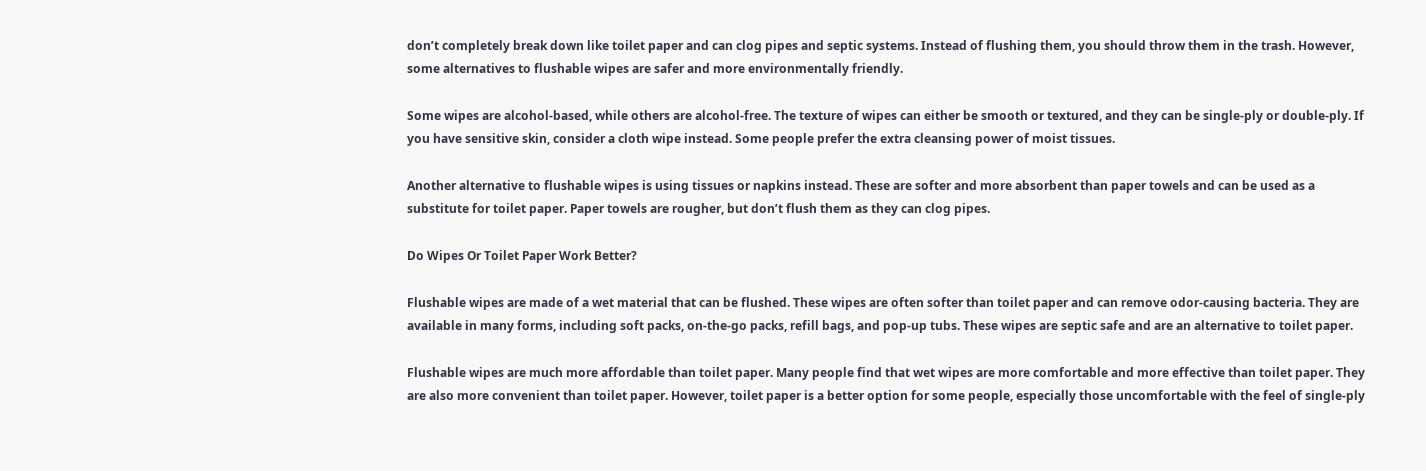don’t completely break down like toilet paper and can clog pipes and septic systems. Instead of flushing them, you should throw them in the trash. However, some alternatives to flushable wipes are safer and more environmentally friendly.

Some wipes are alcohol-based, while others are alcohol-free. The texture of wipes can either be smooth or textured, and they can be single-ply or double-ply. If you have sensitive skin, consider a cloth wipe instead. Some people prefer the extra cleansing power of moist tissues.

Another alternative to flushable wipes is using tissues or napkins instead. These are softer and more absorbent than paper towels and can be used as a substitute for toilet paper. Paper towels are rougher, but don’t flush them as they can clog pipes.

Do Wipes Or Toilet Paper Work Better?

Flushable wipes are made of a wet material that can be flushed. These wipes are often softer than toilet paper and can remove odor-causing bacteria. They are available in many forms, including soft packs, on-the-go packs, refill bags, and pop-up tubs. These wipes are septic safe and are an alternative to toilet paper.

Flushable wipes are much more affordable than toilet paper. Many people find that wet wipes are more comfortable and more effective than toilet paper. They are also more convenient than toilet paper. However, toilet paper is a better option for some people, especially those uncomfortable with the feel of single-ply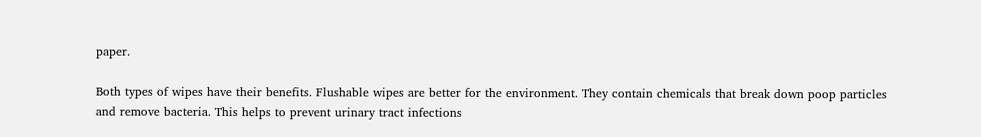paper.

Both types of wipes have their benefits. Flushable wipes are better for the environment. They contain chemicals that break down poop particles and remove bacteria. This helps to prevent urinary tract infections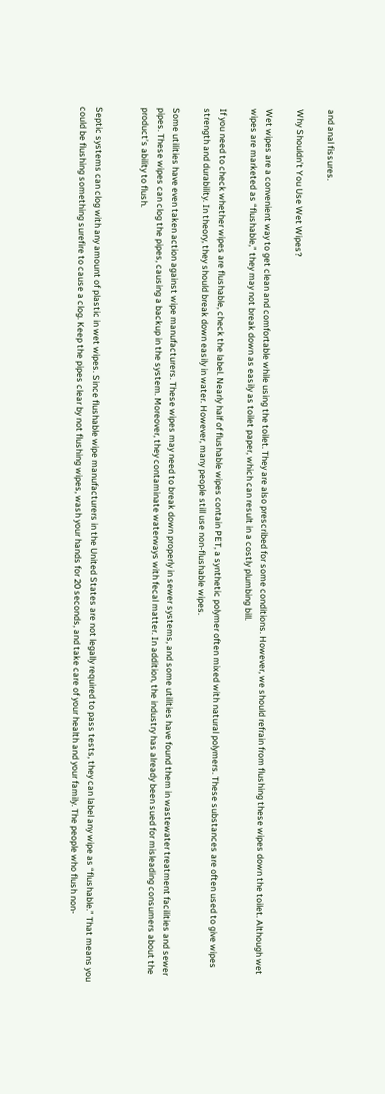and anal fissures.

Why Shouldn’t You Use Wet Wipes?

Wet wipes are a convenient way to get clean and comfortable while using the toilet. They are also prescribed for some conditions. However, we should refrain from flushing these wipes down the toilet. Although wet wipes are marketed as “flushable,” they may not break down as easily as toilet paper, which can result in a costly plumbing bill.

If you need to check whether wipes are flushable, check the label. Nearly half of flushable wipes contain PET, a synthetic polymer often mixed with natural polymers. These substances are often used to give wipes strength and durability. In theory, they should break down easily in water. However, many people still use non-flushable wipes.

Some utilities have even taken action against wipe manufacturers. These wipes may need to break down properly in sewer systems, and some utilities have found them in wastewater treatment facilities and sewer pipes. These wipes can clog the pipes, causing a backup in the system. Moreover, they contaminate waterways with fecal matter. In addition, the industry has already been sued for misleading consumers about the product’s ability to flush.


Septic systems can clog with any amount of plastic in wet wipes. Since flushable wipe manufacturers in the United States are not legally required to pass tests, they can label any wipe as “flushable.” That means you could be flushing something surefire to cause a clog. Keep the pipes clear by not flushing wipes, wash your hands for 20 seconds, and take care of your health and your family. The people who flush non-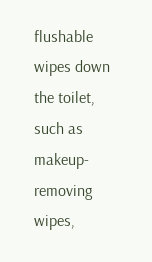flushable wipes down the toilet, such as makeup-removing wipes,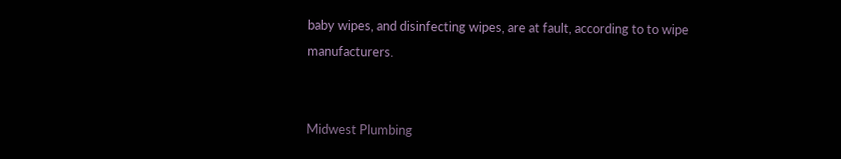baby wipes, and disinfecting wipes, are at fault, according to to wipe manufacturers.


Midwest Plumbing